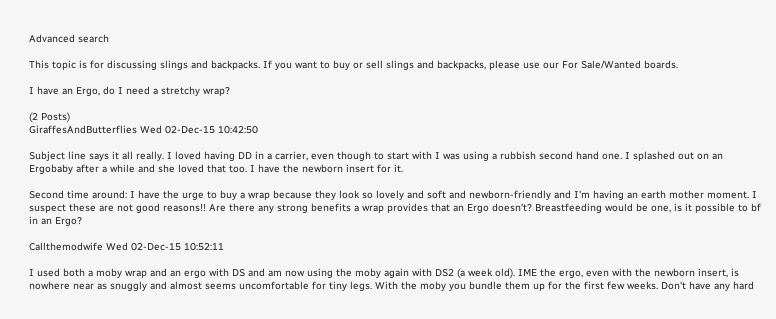Advanced search

This topic is for discussing slings and backpacks. If you want to buy or sell slings and backpacks, please use our For Sale/Wanted boards.

I have an Ergo, do I need a stretchy wrap?

(2 Posts)
GiraffesAndButterflies Wed 02-Dec-15 10:42:50

Subject line says it all really. I loved having DD in a carrier, even though to start with I was using a rubbish second hand one. I splashed out on an Ergobaby after a while and she loved that too. I have the newborn insert for it.

Second time around: I have the urge to buy a wrap because they look so lovely and soft and newborn-friendly and I'm having an earth mother moment. I suspect these are not good reasons!! Are there any strong benefits a wrap provides that an Ergo doesn't? Breastfeeding would be one, is it possible to bf in an Ergo?

Callthemodwife Wed 02-Dec-15 10:52:11

I used both a moby wrap and an ergo with DS and am now using the moby again with DS2 (a week old). IME the ergo, even with the newborn insert, is nowhere near as snuggly and almost seems uncomfortable for tiny legs. With the moby you bundle them up for the first few weeks. Don't have any hard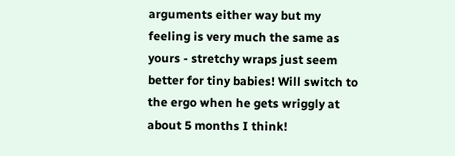arguments either way but my feeling is very much the same as yours - stretchy wraps just seem better for tiny babies! Will switch to the ergo when he gets wriggly at about 5 months I think!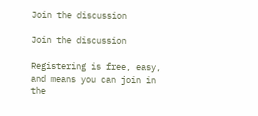Join the discussion

Join the discussion

Registering is free, easy, and means you can join in the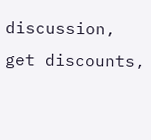discussion, get discounts,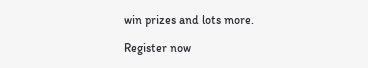win prizes and lots more.

Register now